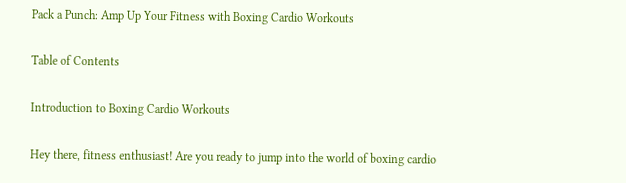Pack a Punch: Amp Up Your Fitness with Boxing Cardio Workouts

Table of Contents

Introduction to Boxing Cardio Workouts

Hey there, fitness enthusiast! Are you ready to jump into the world of boxing cardio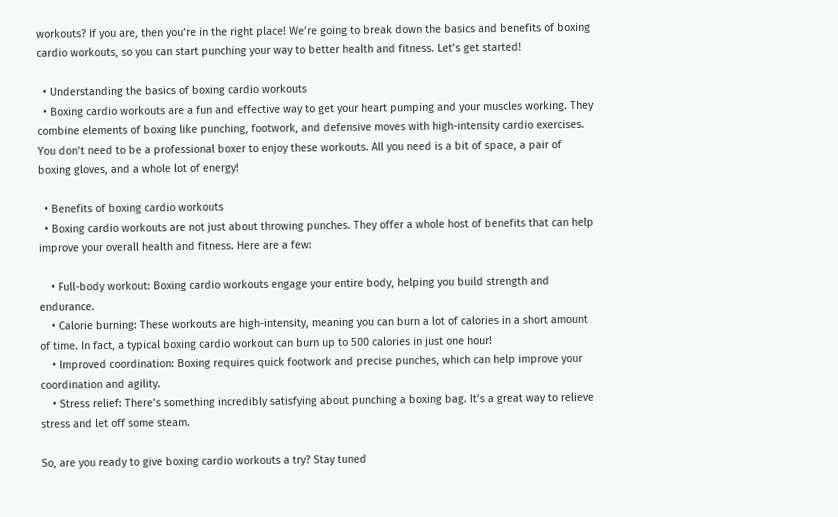workouts? If you are, then you’re in the right place! We’re going to break down the basics and benefits of boxing cardio workouts, so you can start punching your way to better health and fitness. Let’s get started!

  • Understanding the basics of boxing cardio workouts
  • Boxing cardio workouts are a fun and effective way to get your heart pumping and your muscles working. They combine elements of boxing like punching, footwork, and defensive moves with high-intensity cardio exercises. You don’t need to be a professional boxer to enjoy these workouts. All you need is a bit of space, a pair of boxing gloves, and a whole lot of energy!

  • Benefits of boxing cardio workouts
  • Boxing cardio workouts are not just about throwing punches. They offer a whole host of benefits that can help improve your overall health and fitness. Here are a few:

    • Full-body workout: Boxing cardio workouts engage your entire body, helping you build strength and endurance.
    • Calorie burning: These workouts are high-intensity, meaning you can burn a lot of calories in a short amount of time. In fact, a typical boxing cardio workout can burn up to 500 calories in just one hour!
    • Improved coordination: Boxing requires quick footwork and precise punches, which can help improve your coordination and agility.
    • Stress relief: There’s something incredibly satisfying about punching a boxing bag. It’s a great way to relieve stress and let off some steam.

So, are you ready to give boxing cardio workouts a try? Stay tuned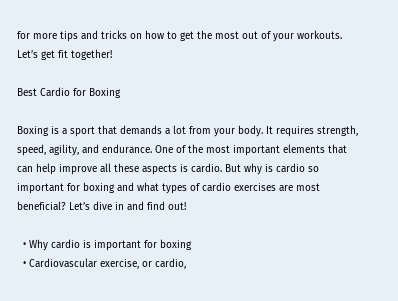for more tips and tricks on how to get the most out of your workouts. Let’s get fit together!

Best Cardio for Boxing

Boxing is a sport that demands a lot from your body. It requires strength, speed, agility, and endurance. One of the most important elements that can help improve all these aspects is cardio. But why is cardio so important for boxing and what types of cardio exercises are most beneficial? Let’s dive in and find out!

  • Why cardio is important for boxing
  • Cardiovascular exercise, or cardio,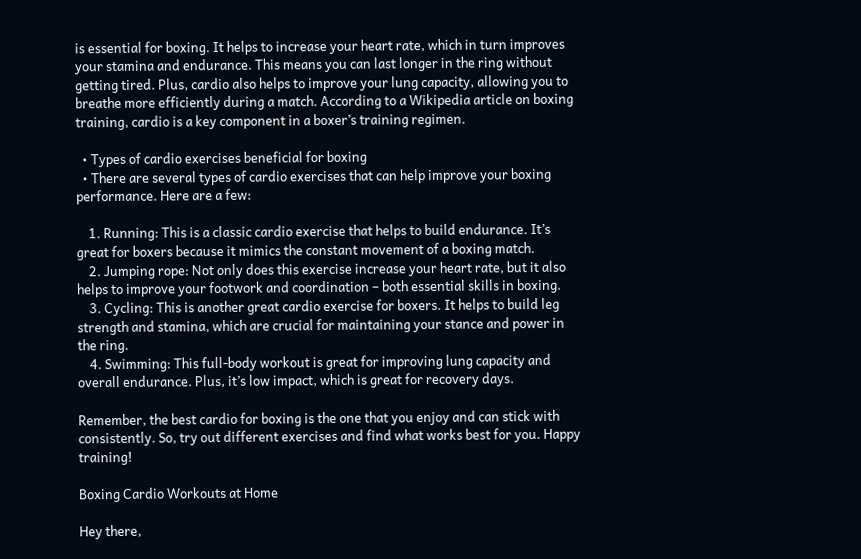is essential for boxing. It helps to increase your heart rate, which in turn improves your stamina and endurance. This means you can last longer in the ring without getting tired. Plus, cardio also helps to improve your lung capacity, allowing you to breathe more efficiently during a match. According to a Wikipedia article on boxing training, cardio is a key component in a boxer’s training regimen.

  • Types of cardio exercises beneficial for boxing
  • There are several types of cardio exercises that can help improve your boxing performance. Here are a few:

    1. Running: This is a classic cardio exercise that helps to build endurance. It’s great for boxers because it mimics the constant movement of a boxing match.
    2. Jumping rope: Not only does this exercise increase your heart rate, but it also helps to improve your footwork and coordination – both essential skills in boxing.
    3. Cycling: This is another great cardio exercise for boxers. It helps to build leg strength and stamina, which are crucial for maintaining your stance and power in the ring.
    4. Swimming: This full-body workout is great for improving lung capacity and overall endurance. Plus, it’s low impact, which is great for recovery days.

Remember, the best cardio for boxing is the one that you enjoy and can stick with consistently. So, try out different exercises and find what works best for you. Happy training!

Boxing Cardio Workouts at Home

Hey there,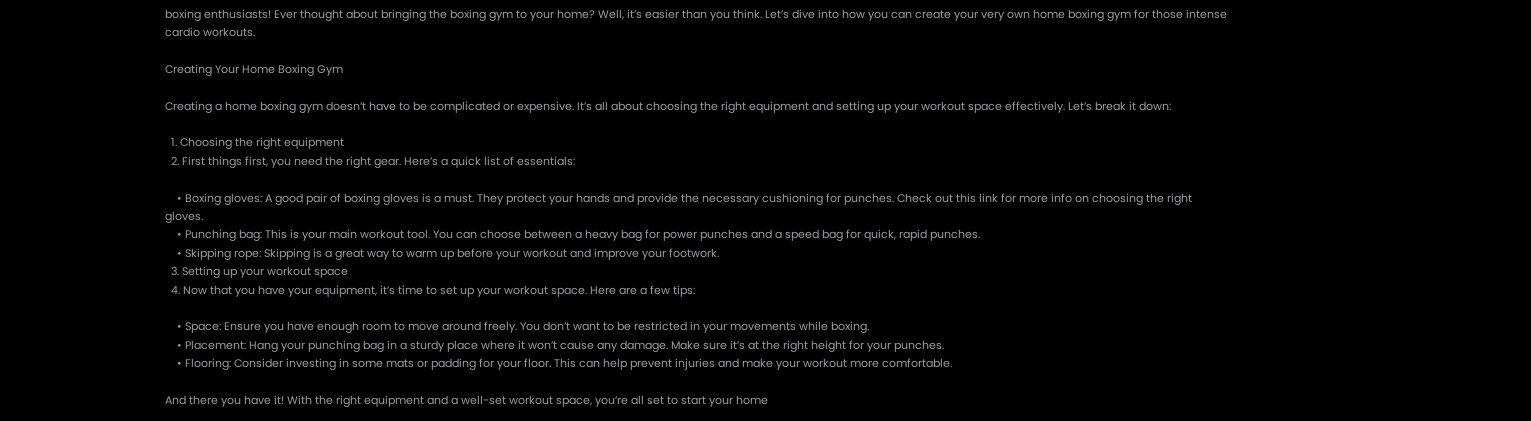boxing enthusiasts! Ever thought about bringing the boxing gym to your home? Well, it’s easier than you think. Let’s dive into how you can create your very own home boxing gym for those intense cardio workouts.

Creating Your Home Boxing Gym

Creating a home boxing gym doesn’t have to be complicated or expensive. It’s all about choosing the right equipment and setting up your workout space effectively. Let’s break it down:

  1. Choosing the right equipment
  2. First things first, you need the right gear. Here’s a quick list of essentials:

    • Boxing gloves: A good pair of boxing gloves is a must. They protect your hands and provide the necessary cushioning for punches. Check out this link for more info on choosing the right gloves.
    • Punching bag: This is your main workout tool. You can choose between a heavy bag for power punches and a speed bag for quick, rapid punches.
    • Skipping rope: Skipping is a great way to warm up before your workout and improve your footwork.
  3. Setting up your workout space
  4. Now that you have your equipment, it’s time to set up your workout space. Here are a few tips:

    • Space: Ensure you have enough room to move around freely. You don’t want to be restricted in your movements while boxing.
    • Placement: Hang your punching bag in a sturdy place where it won’t cause any damage. Make sure it’s at the right height for your punches.
    • Flooring: Consider investing in some mats or padding for your floor. This can help prevent injuries and make your workout more comfortable.

And there you have it! With the right equipment and a well-set workout space, you’re all set to start your home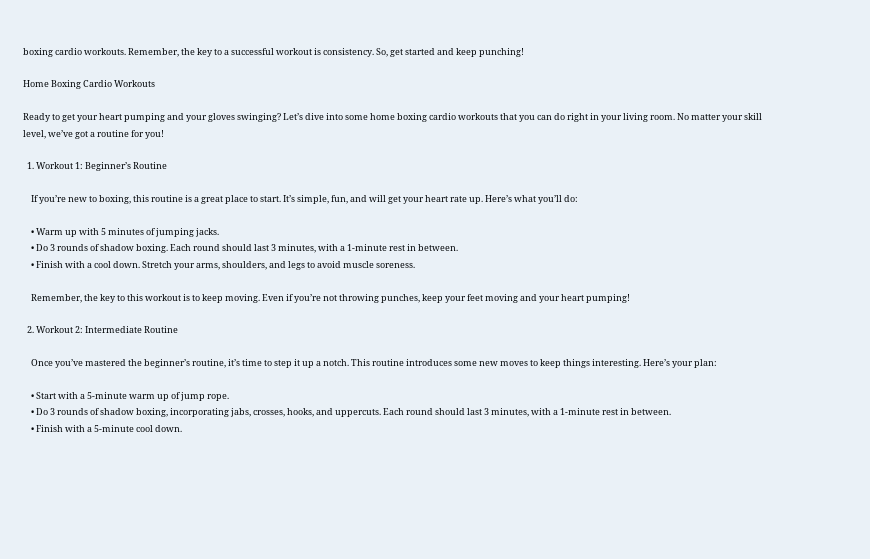boxing cardio workouts. Remember, the key to a successful workout is consistency. So, get started and keep punching!

Home Boxing Cardio Workouts

Ready to get your heart pumping and your gloves swinging? Let’s dive into some home boxing cardio workouts that you can do right in your living room. No matter your skill level, we’ve got a routine for you!

  1. Workout 1: Beginner’s Routine

    If you’re new to boxing, this routine is a great place to start. It’s simple, fun, and will get your heart rate up. Here’s what you’ll do:

    • Warm up with 5 minutes of jumping jacks.
    • Do 3 rounds of shadow boxing. Each round should last 3 minutes, with a 1-minute rest in between.
    • Finish with a cool down. Stretch your arms, shoulders, and legs to avoid muscle soreness.

    Remember, the key to this workout is to keep moving. Even if you’re not throwing punches, keep your feet moving and your heart pumping!

  2. Workout 2: Intermediate Routine

    Once you’ve mastered the beginner’s routine, it’s time to step it up a notch. This routine introduces some new moves to keep things interesting. Here’s your plan:

    • Start with a 5-minute warm up of jump rope.
    • Do 3 rounds of shadow boxing, incorporating jabs, crosses, hooks, and uppercuts. Each round should last 3 minutes, with a 1-minute rest in between.
    • Finish with a 5-minute cool down.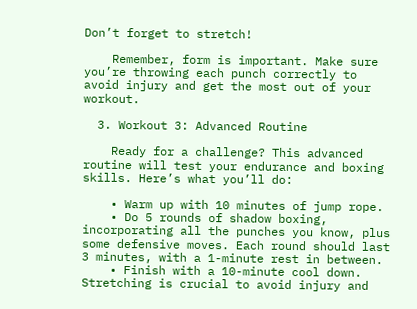Don’t forget to stretch!

    Remember, form is important. Make sure you’re throwing each punch correctly to avoid injury and get the most out of your workout.

  3. Workout 3: Advanced Routine

    Ready for a challenge? This advanced routine will test your endurance and boxing skills. Here’s what you’ll do:

    • Warm up with 10 minutes of jump rope.
    • Do 5 rounds of shadow boxing, incorporating all the punches you know, plus some defensive moves. Each round should last 3 minutes, with a 1-minute rest in between.
    • Finish with a 10-minute cool down. Stretching is crucial to avoid injury and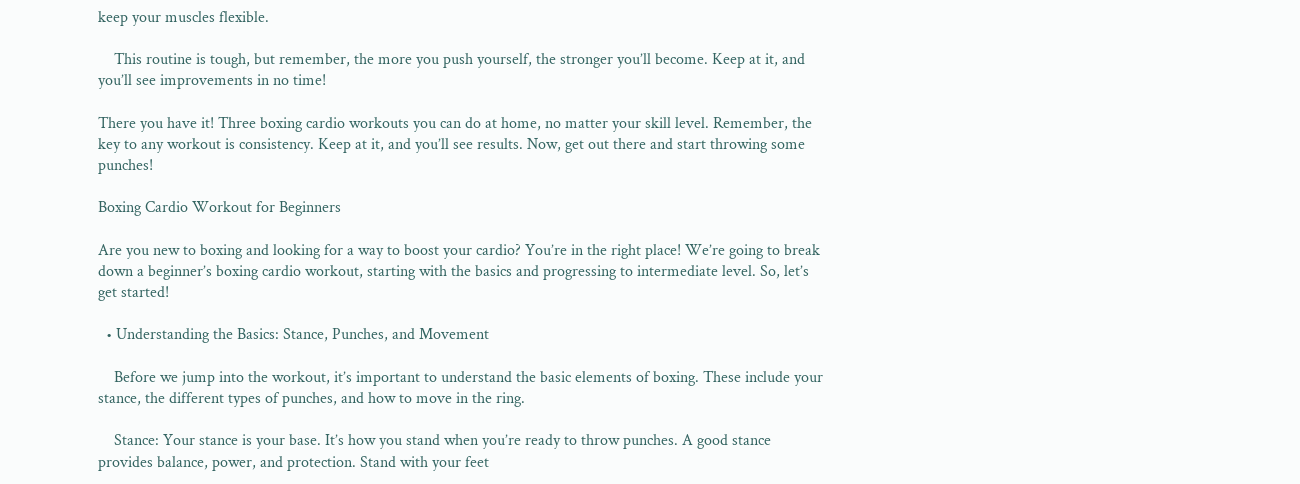keep your muscles flexible.

    This routine is tough, but remember, the more you push yourself, the stronger you’ll become. Keep at it, and you’ll see improvements in no time!

There you have it! Three boxing cardio workouts you can do at home, no matter your skill level. Remember, the key to any workout is consistency. Keep at it, and you’ll see results. Now, get out there and start throwing some punches!

Boxing Cardio Workout for Beginners

Are you new to boxing and looking for a way to boost your cardio? You’re in the right place! We’re going to break down a beginner’s boxing cardio workout, starting with the basics and progressing to intermediate level. So, let’s get started!

  • Understanding the Basics: Stance, Punches, and Movement

    Before we jump into the workout, it’s important to understand the basic elements of boxing. These include your stance, the different types of punches, and how to move in the ring.

    Stance: Your stance is your base. It’s how you stand when you’re ready to throw punches. A good stance provides balance, power, and protection. Stand with your feet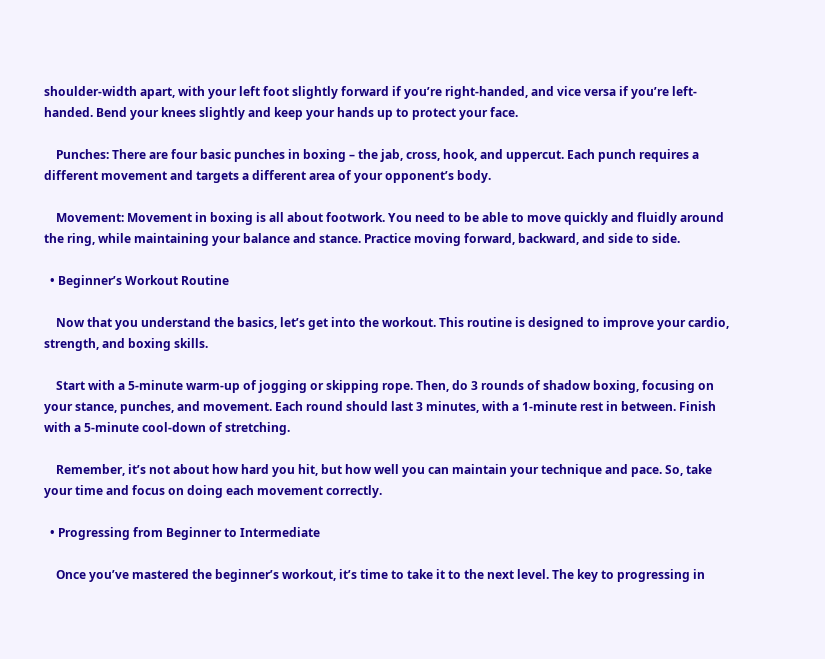shoulder-width apart, with your left foot slightly forward if you’re right-handed, and vice versa if you’re left-handed. Bend your knees slightly and keep your hands up to protect your face.

    Punches: There are four basic punches in boxing – the jab, cross, hook, and uppercut. Each punch requires a different movement and targets a different area of your opponent’s body.

    Movement: Movement in boxing is all about footwork. You need to be able to move quickly and fluidly around the ring, while maintaining your balance and stance. Practice moving forward, backward, and side to side.

  • Beginner’s Workout Routine

    Now that you understand the basics, let’s get into the workout. This routine is designed to improve your cardio, strength, and boxing skills.

    Start with a 5-minute warm-up of jogging or skipping rope. Then, do 3 rounds of shadow boxing, focusing on your stance, punches, and movement. Each round should last 3 minutes, with a 1-minute rest in between. Finish with a 5-minute cool-down of stretching.

    Remember, it’s not about how hard you hit, but how well you can maintain your technique and pace. So, take your time and focus on doing each movement correctly.

  • Progressing from Beginner to Intermediate

    Once you’ve mastered the beginner’s workout, it’s time to take it to the next level. The key to progressing in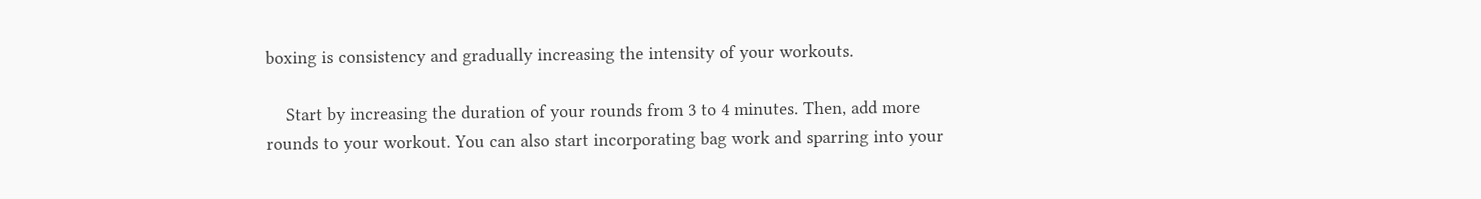boxing is consistency and gradually increasing the intensity of your workouts.

    Start by increasing the duration of your rounds from 3 to 4 minutes. Then, add more rounds to your workout. You can also start incorporating bag work and sparring into your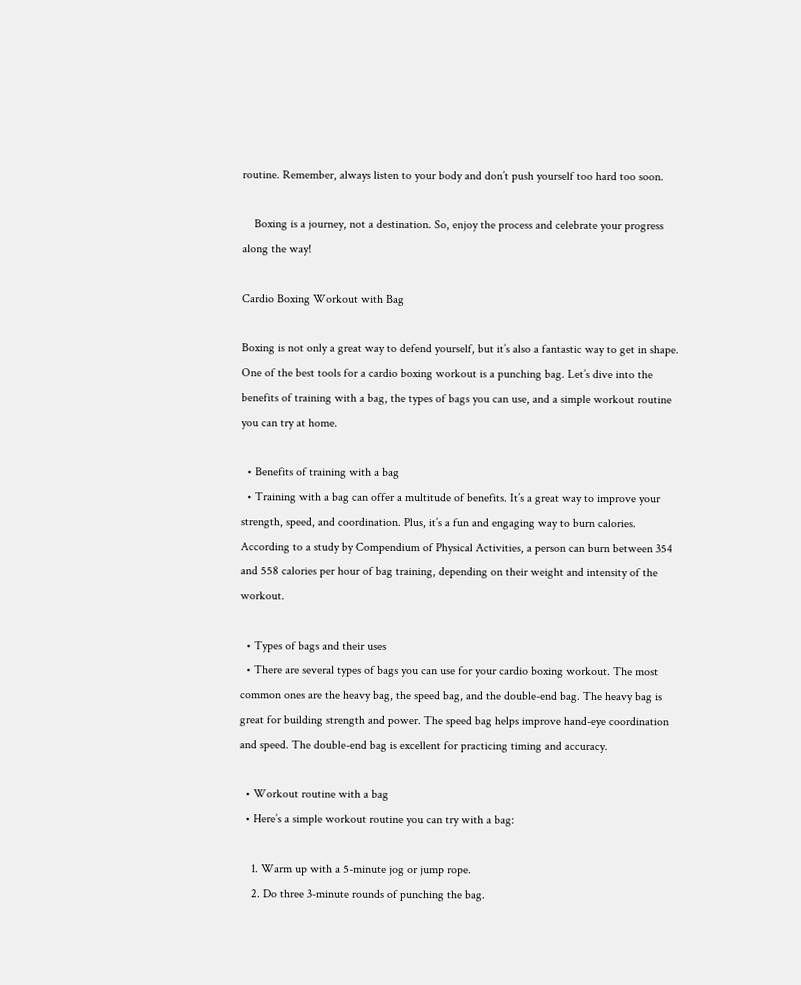routine. Remember, always listen to your body and don’t push yourself too hard too soon.

    Boxing is a journey, not a destination. So, enjoy the process and celebrate your progress along the way!

Cardio Boxing Workout with Bag

Boxing is not only a great way to defend yourself, but it’s also a fantastic way to get in shape. One of the best tools for a cardio boxing workout is a punching bag. Let’s dive into the benefits of training with a bag, the types of bags you can use, and a simple workout routine you can try at home.

  • Benefits of training with a bag
  • Training with a bag can offer a multitude of benefits. It’s a great way to improve your strength, speed, and coordination. Plus, it’s a fun and engaging way to burn calories. According to a study by Compendium of Physical Activities, a person can burn between 354 and 558 calories per hour of bag training, depending on their weight and intensity of the workout.

  • Types of bags and their uses
  • There are several types of bags you can use for your cardio boxing workout. The most common ones are the heavy bag, the speed bag, and the double-end bag. The heavy bag is great for building strength and power. The speed bag helps improve hand-eye coordination and speed. The double-end bag is excellent for practicing timing and accuracy.

  • Workout routine with a bag
  • Here’s a simple workout routine you can try with a bag:

    1. Warm up with a 5-minute jog or jump rope.
    2. Do three 3-minute rounds of punching the bag.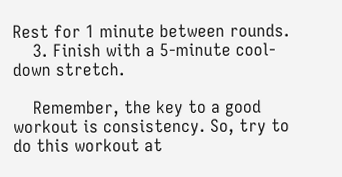Rest for 1 minute between rounds.
    3. Finish with a 5-minute cool-down stretch.

    Remember, the key to a good workout is consistency. So, try to do this workout at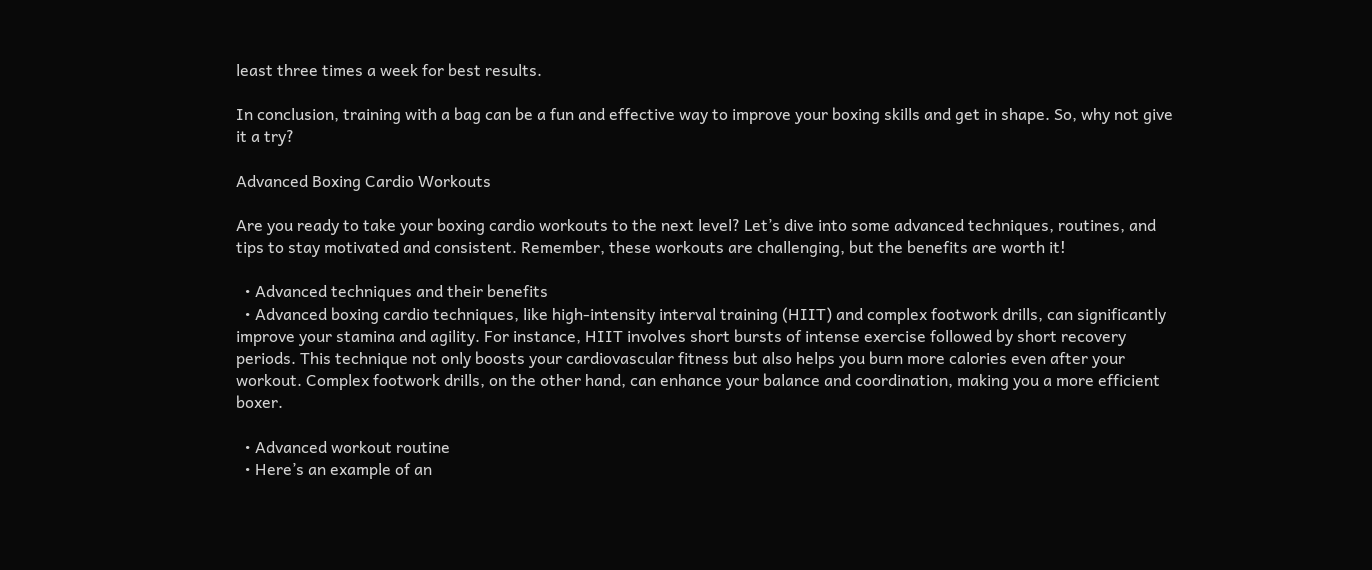least three times a week for best results.

In conclusion, training with a bag can be a fun and effective way to improve your boxing skills and get in shape. So, why not give it a try?

Advanced Boxing Cardio Workouts

Are you ready to take your boxing cardio workouts to the next level? Let’s dive into some advanced techniques, routines, and tips to stay motivated and consistent. Remember, these workouts are challenging, but the benefits are worth it!

  • Advanced techniques and their benefits
  • Advanced boxing cardio techniques, like high-intensity interval training (HIIT) and complex footwork drills, can significantly improve your stamina and agility. For instance, HIIT involves short bursts of intense exercise followed by short recovery periods. This technique not only boosts your cardiovascular fitness but also helps you burn more calories even after your workout. Complex footwork drills, on the other hand, can enhance your balance and coordination, making you a more efficient boxer.

  • Advanced workout routine
  • Here’s an example of an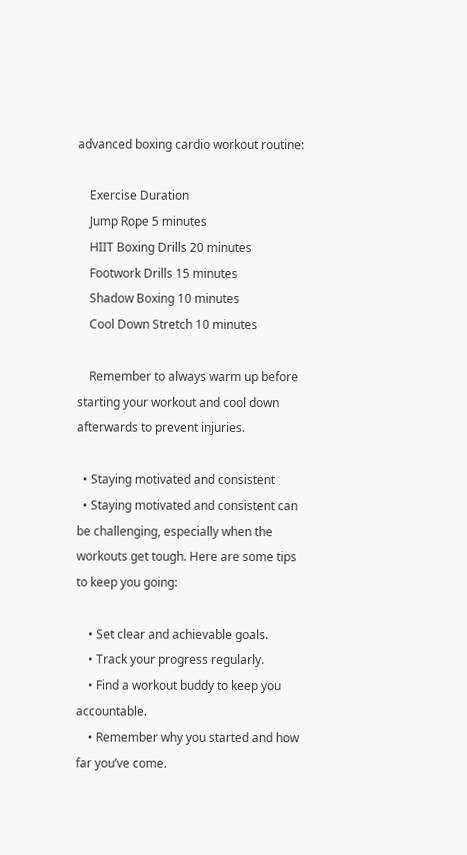advanced boxing cardio workout routine:

    Exercise Duration
    Jump Rope 5 minutes
    HIIT Boxing Drills 20 minutes
    Footwork Drills 15 minutes
    Shadow Boxing 10 minutes
    Cool Down Stretch 10 minutes

    Remember to always warm up before starting your workout and cool down afterwards to prevent injuries.

  • Staying motivated and consistent
  • Staying motivated and consistent can be challenging, especially when the workouts get tough. Here are some tips to keep you going:

    • Set clear and achievable goals.
    • Track your progress regularly.
    • Find a workout buddy to keep you accountable.
    • Remember why you started and how far you’ve come.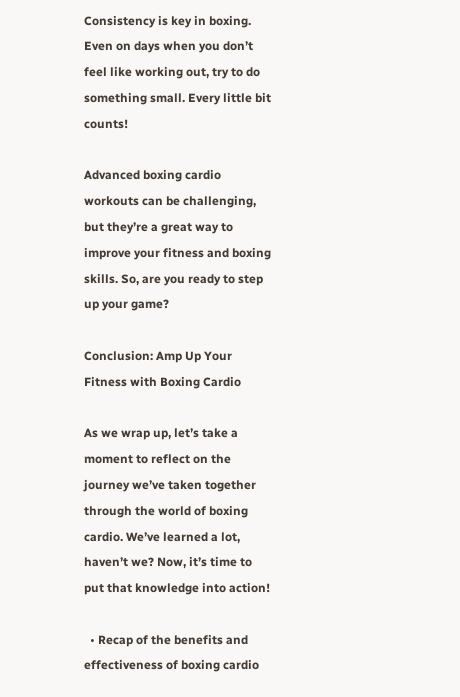Consistency is key in boxing. Even on days when you don’t feel like working out, try to do something small. Every little bit counts!

Advanced boxing cardio workouts can be challenging, but they’re a great way to improve your fitness and boxing skills. So, are you ready to step up your game?

Conclusion: Amp Up Your Fitness with Boxing Cardio

As we wrap up, let’s take a moment to reflect on the journey we’ve taken together through the world of boxing cardio. We’ve learned a lot, haven’t we? Now, it’s time to put that knowledge into action!

  • Recap of the benefits and effectiveness of boxing cardio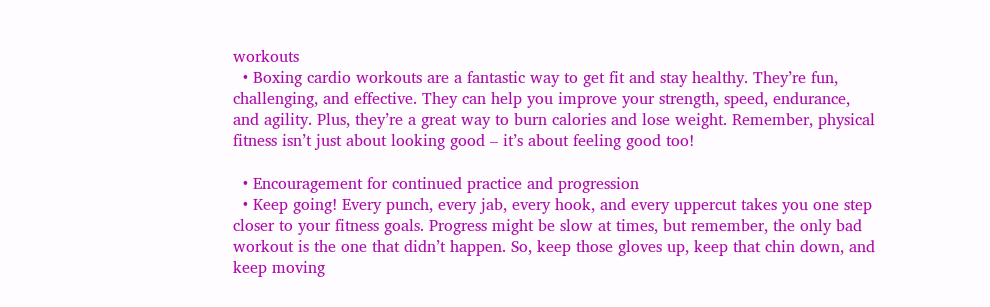workouts
  • Boxing cardio workouts are a fantastic way to get fit and stay healthy. They’re fun, challenging, and effective. They can help you improve your strength, speed, endurance, and agility. Plus, they’re a great way to burn calories and lose weight. Remember, physical fitness isn’t just about looking good – it’s about feeling good too!

  • Encouragement for continued practice and progression
  • Keep going! Every punch, every jab, every hook, and every uppercut takes you one step closer to your fitness goals. Progress might be slow at times, but remember, the only bad workout is the one that didn’t happen. So, keep those gloves up, keep that chin down, and keep moving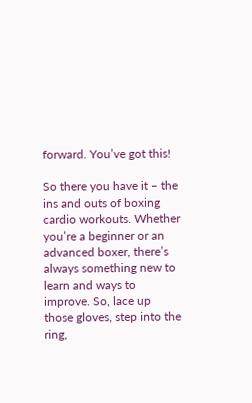forward. You’ve got this!

So there you have it – the ins and outs of boxing cardio workouts. Whether you’re a beginner or an advanced boxer, there’s always something new to learn and ways to improve. So, lace up those gloves, step into the ring,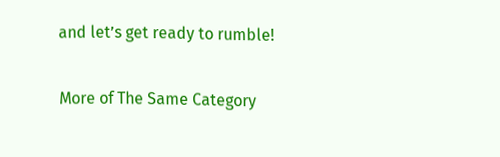and let’s get ready to rumble!

More of The Same Category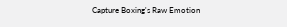Capture Boxing's Raw Emotion